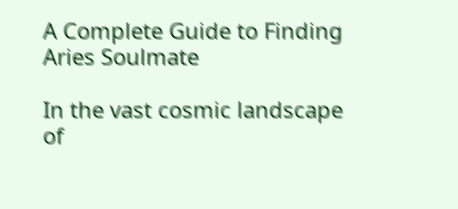A Complete Guide to Finding Aries Soulmate

In the vast cosmic landscape of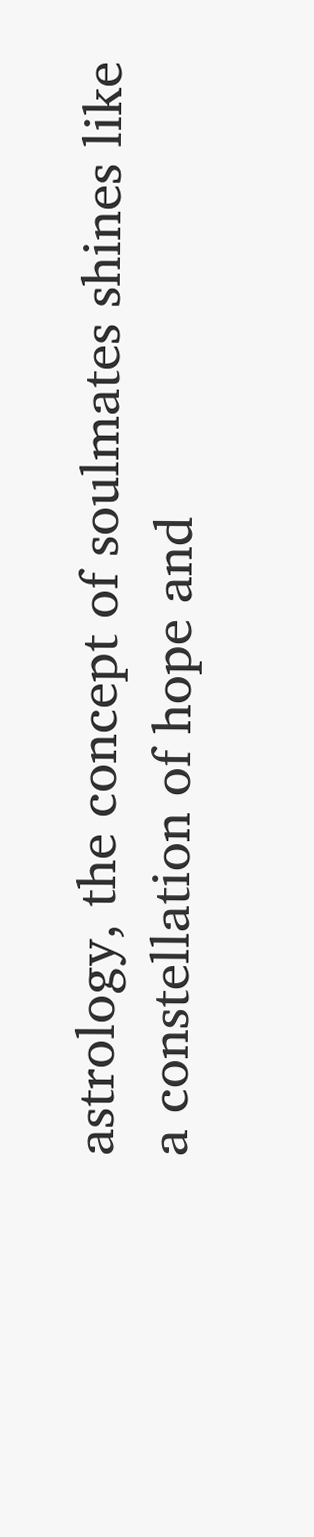astrology, the concept of soulmates shines like a constellation of hope and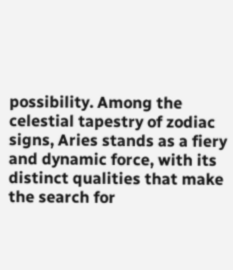possibility. Among the celestial tapestry of zodiac signs, Aries stands as a fiery and dynamic force, with its distinct qualities that make the search for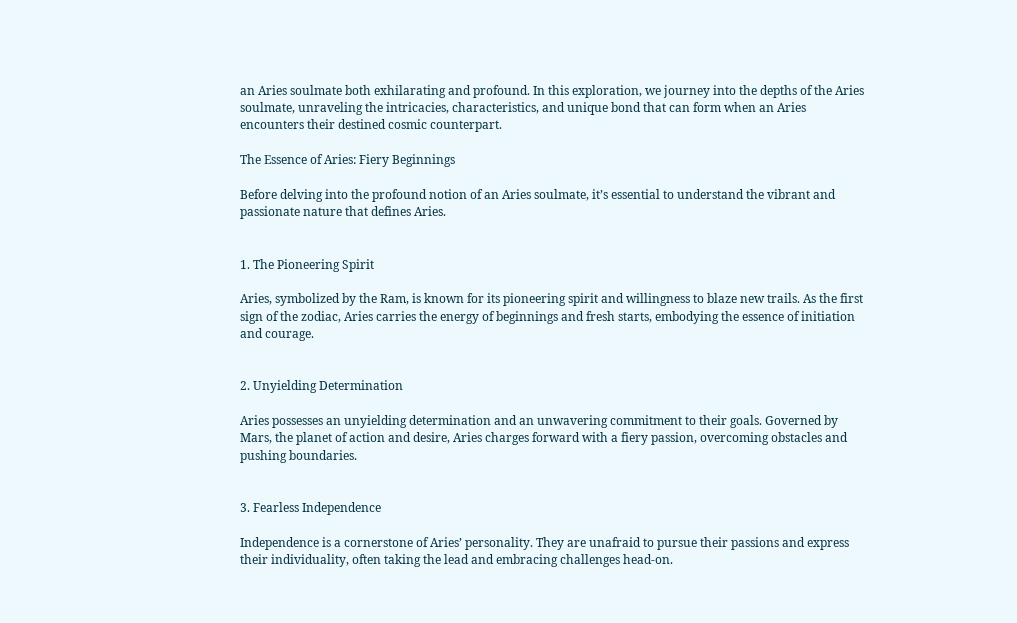an Aries soulmate both exhilarating and profound. In this exploration, we journey into the depths of the Aries soulmate, unraveling the intricacies, characteristics, and unique bond that can form when an Aries encounters their destined cosmic counterpart.

The Essence of Aries: Fiery Beginnings

Before delving into the profound notion of an Aries soulmate, it’s essential to understand the vibrant and passionate nature that defines Aries.


1. The Pioneering Spirit

Aries, symbolized by the Ram, is known for its pioneering spirit and willingness to blaze new trails. As the first sign of the zodiac, Aries carries the energy of beginnings and fresh starts, embodying the essence of initiation and courage.


2. Unyielding Determination

Aries possesses an unyielding determination and an unwavering commitment to their goals. Governed by Mars, the planet of action and desire, Aries charges forward with a fiery passion, overcoming obstacles and pushing boundaries.


3. Fearless Independence

Independence is a cornerstone of Aries’ personality. They are unafraid to pursue their passions and express their individuality, often taking the lead and embracing challenges head-on.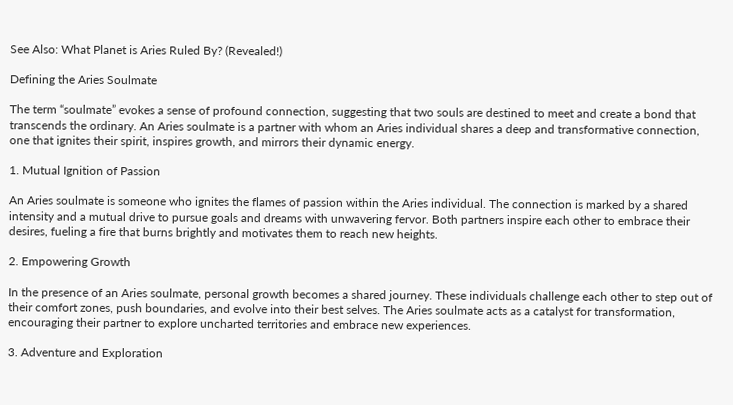See Also: What Planet is Aries Ruled By? (Revealed!)

Defining the Aries Soulmate

The term “soulmate” evokes a sense of profound connection, suggesting that two souls are destined to meet and create a bond that transcends the ordinary. An Aries soulmate is a partner with whom an Aries individual shares a deep and transformative connection, one that ignites their spirit, inspires growth, and mirrors their dynamic energy.

1. Mutual Ignition of Passion

An Aries soulmate is someone who ignites the flames of passion within the Aries individual. The connection is marked by a shared intensity and a mutual drive to pursue goals and dreams with unwavering fervor. Both partners inspire each other to embrace their desires, fueling a fire that burns brightly and motivates them to reach new heights.

2. Empowering Growth

In the presence of an Aries soulmate, personal growth becomes a shared journey. These individuals challenge each other to step out of their comfort zones, push boundaries, and evolve into their best selves. The Aries soulmate acts as a catalyst for transformation, encouraging their partner to explore uncharted territories and embrace new experiences.

3. Adventure and Exploration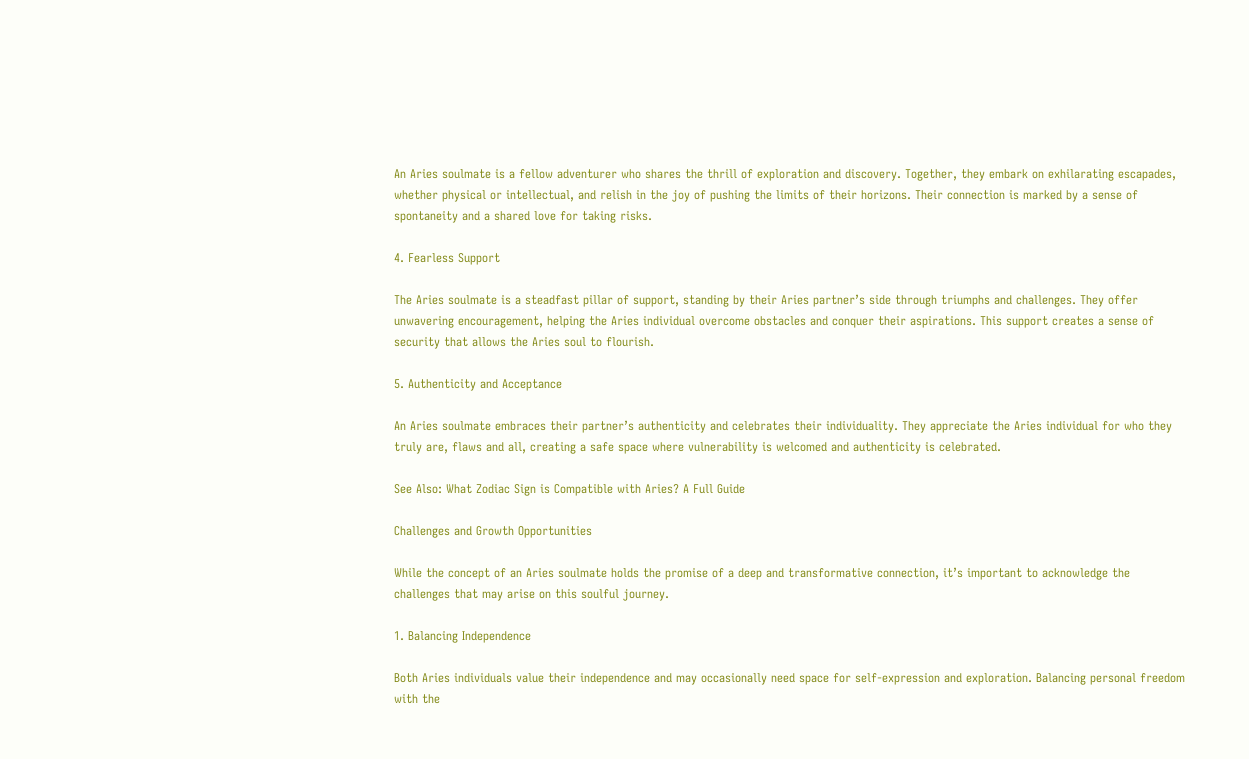An Aries soulmate is a fellow adventurer who shares the thrill of exploration and discovery. Together, they embark on exhilarating escapades, whether physical or intellectual, and relish in the joy of pushing the limits of their horizons. Their connection is marked by a sense of spontaneity and a shared love for taking risks.

4. Fearless Support

The Aries soulmate is a steadfast pillar of support, standing by their Aries partner’s side through triumphs and challenges. They offer unwavering encouragement, helping the Aries individual overcome obstacles and conquer their aspirations. This support creates a sense of security that allows the Aries soul to flourish.

5. Authenticity and Acceptance

An Aries soulmate embraces their partner’s authenticity and celebrates their individuality. They appreciate the Aries individual for who they truly are, flaws and all, creating a safe space where vulnerability is welcomed and authenticity is celebrated.

See Also: What Zodiac Sign is Compatible with Aries? A Full Guide

Challenges and Growth Opportunities

While the concept of an Aries soulmate holds the promise of a deep and transformative connection, it’s important to acknowledge the challenges that may arise on this soulful journey.

1. Balancing Independence

Both Aries individuals value their independence and may occasionally need space for self-expression and exploration. Balancing personal freedom with the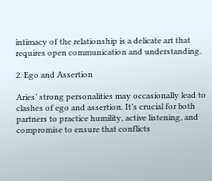intimacy of the relationship is a delicate art that requires open communication and understanding.

2. Ego and Assertion

Aries’ strong personalities may occasionally lead to clashes of ego and assertion. It’s crucial for both partners to practice humility, active listening, and compromise to ensure that conflicts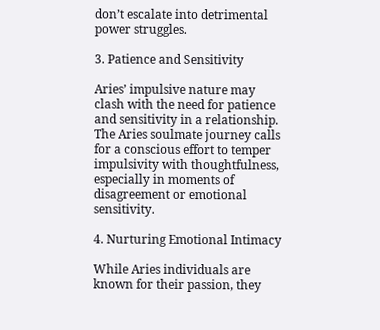don’t escalate into detrimental power struggles.

3. Patience and Sensitivity

Aries’ impulsive nature may clash with the need for patience and sensitivity in a relationship. The Aries soulmate journey calls for a conscious effort to temper impulsivity with thoughtfulness, especially in moments of disagreement or emotional sensitivity.

4. Nurturing Emotional Intimacy

While Aries individuals are known for their passion, they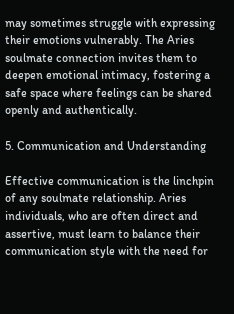may sometimes struggle with expressing their emotions vulnerably. The Aries soulmate connection invites them to deepen emotional intimacy, fostering a safe space where feelings can be shared openly and authentically.

5. Communication and Understanding

Effective communication is the linchpin of any soulmate relationship. Aries individuals, who are often direct and assertive, must learn to balance their communication style with the need for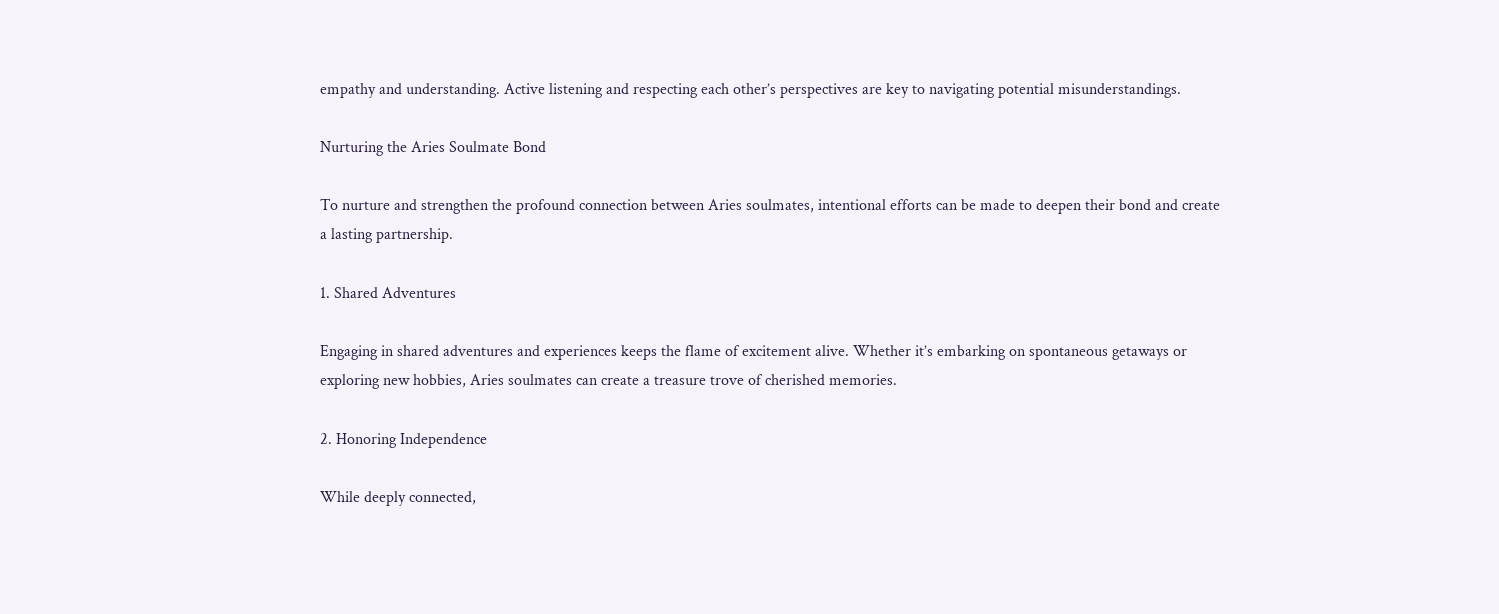empathy and understanding. Active listening and respecting each other’s perspectives are key to navigating potential misunderstandings.

Nurturing the Aries Soulmate Bond

To nurture and strengthen the profound connection between Aries soulmates, intentional efforts can be made to deepen their bond and create a lasting partnership.

1. Shared Adventures

Engaging in shared adventures and experiences keeps the flame of excitement alive. Whether it’s embarking on spontaneous getaways or exploring new hobbies, Aries soulmates can create a treasure trove of cherished memories.

2. Honoring Independence

While deeply connected,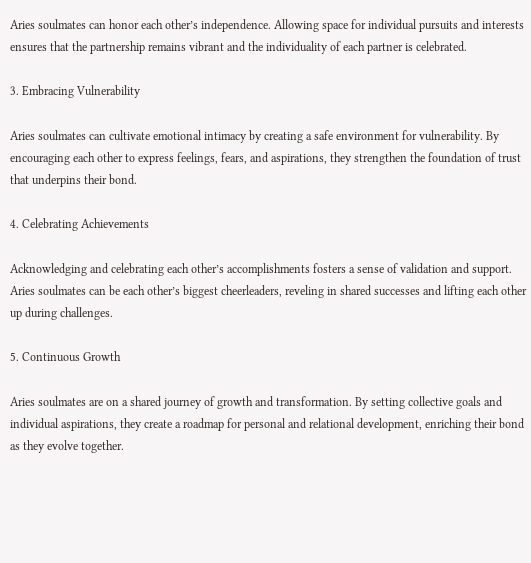Aries soulmates can honor each other’s independence. Allowing space for individual pursuits and interests ensures that the partnership remains vibrant and the individuality of each partner is celebrated.

3. Embracing Vulnerability

Aries soulmates can cultivate emotional intimacy by creating a safe environment for vulnerability. By encouraging each other to express feelings, fears, and aspirations, they strengthen the foundation of trust that underpins their bond.

4. Celebrating Achievements

Acknowledging and celebrating each other’s accomplishments fosters a sense of validation and support. Aries soulmates can be each other’s biggest cheerleaders, reveling in shared successes and lifting each other up during challenges.

5. Continuous Growth

Aries soulmates are on a shared journey of growth and transformation. By setting collective goals and individual aspirations, they create a roadmap for personal and relational development, enriching their bond as they evolve together.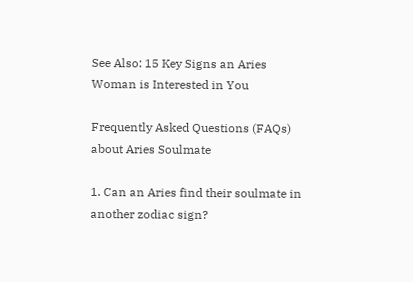See Also: 15 Key Signs an Aries Woman is Interested in You

Frequently Asked Questions (FAQs) about Aries Soulmate

1. Can an Aries find their soulmate in another zodiac sign?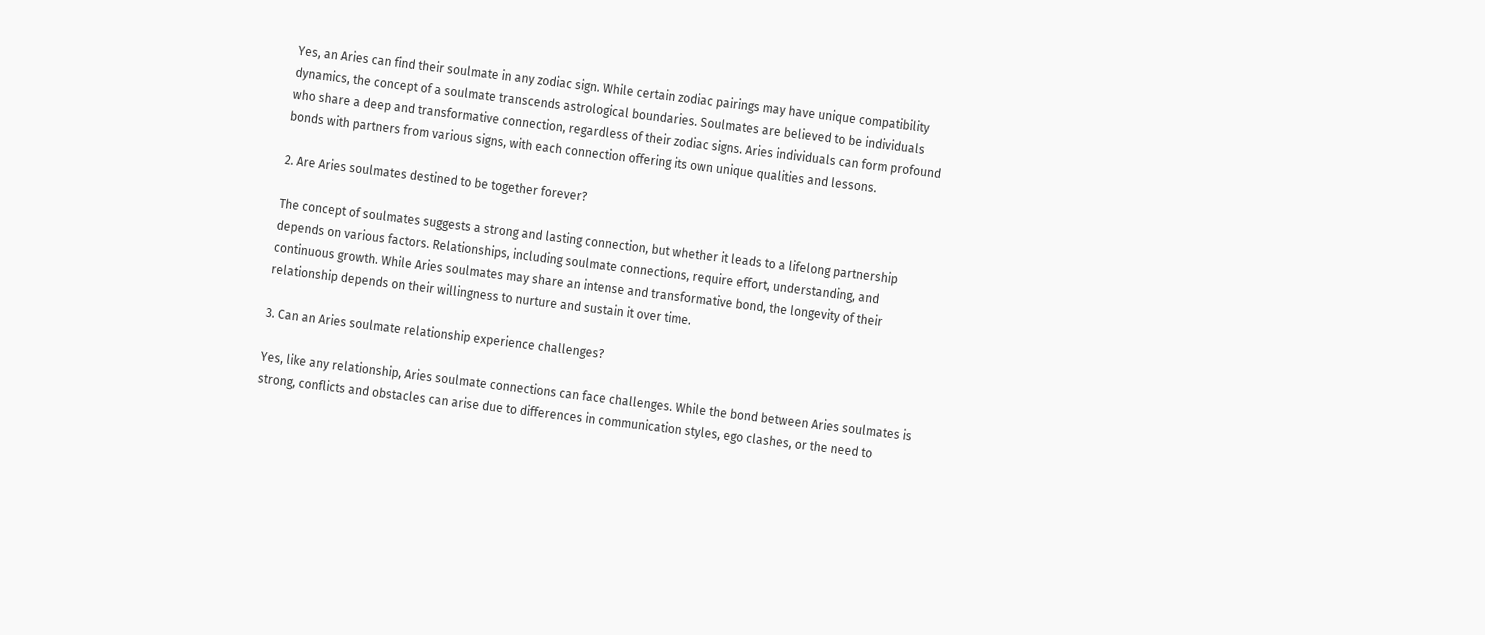Yes, an Aries can find their soulmate in any zodiac sign. While certain zodiac pairings may have unique compatibility dynamics, the concept of a soulmate transcends astrological boundaries. Soulmates are believed to be individuals who share a deep and transformative connection, regardless of their zodiac signs. Aries individuals can form profound bonds with partners from various signs, with each connection offering its own unique qualities and lessons.

2. Are Aries soulmates destined to be together forever?

The concept of soulmates suggests a strong and lasting connection, but whether it leads to a lifelong partnership depends on various factors. Relationships, including soulmate connections, require effort, understanding, and continuous growth. While Aries soulmates may share an intense and transformative bond, the longevity of their relationship depends on their willingness to nurture and sustain it over time.

3. Can an Aries soulmate relationship experience challenges?

Yes, like any relationship, Aries soulmate connections can face challenges. While the bond between Aries soulmates is strong, conflicts and obstacles can arise due to differences in communication styles, ego clashes, or the need to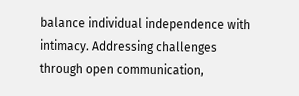balance individual independence with intimacy. Addressing challenges through open communication,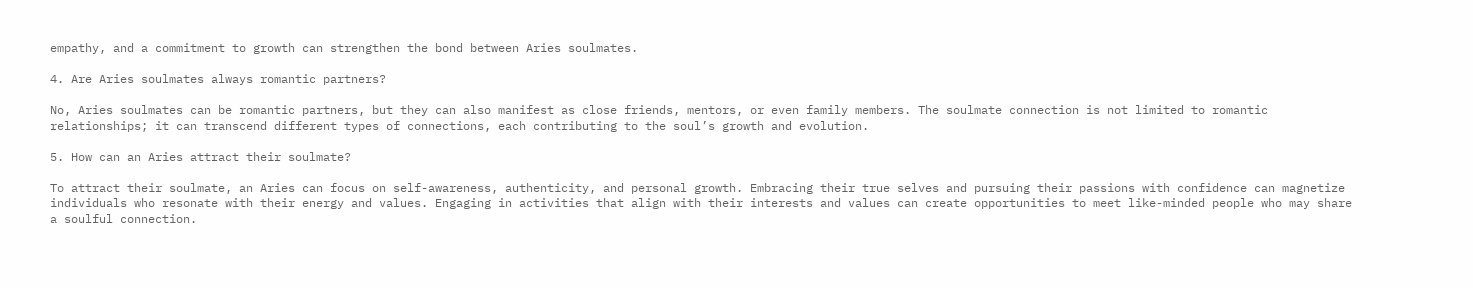empathy, and a commitment to growth can strengthen the bond between Aries soulmates.

4. Are Aries soulmates always romantic partners?

No, Aries soulmates can be romantic partners, but they can also manifest as close friends, mentors, or even family members. The soulmate connection is not limited to romantic relationships; it can transcend different types of connections, each contributing to the soul’s growth and evolution.

5. How can an Aries attract their soulmate?

To attract their soulmate, an Aries can focus on self-awareness, authenticity, and personal growth. Embracing their true selves and pursuing their passions with confidence can magnetize individuals who resonate with their energy and values. Engaging in activities that align with their interests and values can create opportunities to meet like-minded people who may share a soulful connection.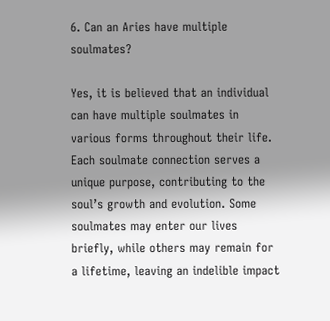6. Can an Aries have multiple soulmates?

Yes, it is believed that an individual can have multiple soulmates in various forms throughout their life. Each soulmate connection serves a unique purpose, contributing to the soul’s growth and evolution. Some soulmates may enter our lives briefly, while others may remain for a lifetime, leaving an indelible impact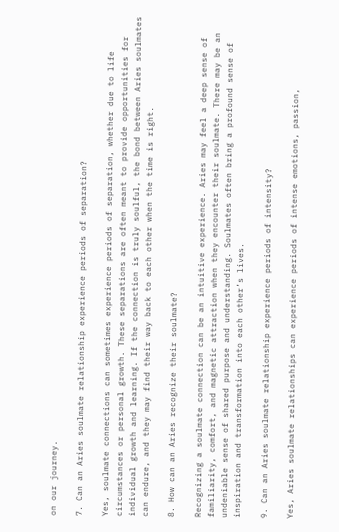on our journey.

7. Can an Aries soulmate relationship experience periods of separation?

Yes, soulmate connections can sometimes experience periods of separation, whether due to life circumstances or personal growth. These separations are often meant to provide opportunities for individual growth and learning. If the connection is truly soulful, the bond between Aries soulmates can endure, and they may find their way back to each other when the time is right.

8. How can an Aries recognize their soulmate?

Recognizing a soulmate connection can be an intuitive experience. Aries may feel a deep sense of familiarity, comfort, and magnetic attraction when they encounter their soulmate. There may be an undeniable sense of shared purpose and understanding. Soulmates often bring a profound sense of inspiration and transformation into each other’s lives.

9. Can an Aries soulmate relationship experience periods of intensity?

Yes, Aries soulmate relationships can experience periods of intense emotions, passion,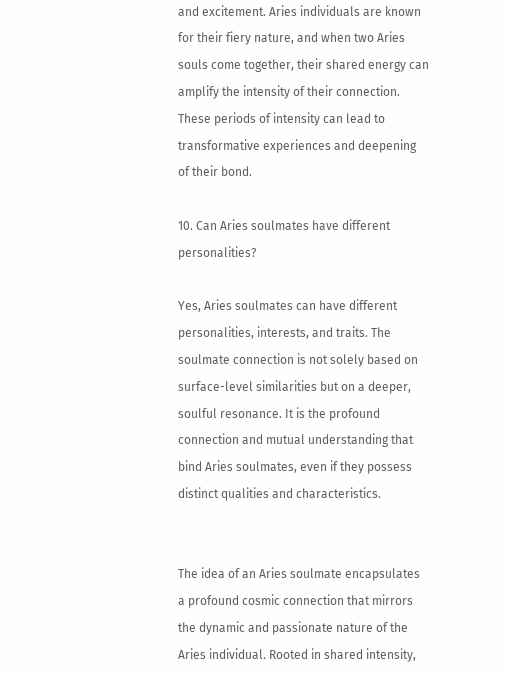and excitement. Aries individuals are known for their fiery nature, and when two Aries souls come together, their shared energy can amplify the intensity of their connection. These periods of intensity can lead to transformative experiences and deepening of their bond.

10. Can Aries soulmates have different personalities?

Yes, Aries soulmates can have different personalities, interests, and traits. The soulmate connection is not solely based on surface-level similarities but on a deeper, soulful resonance. It is the profound connection and mutual understanding that bind Aries soulmates, even if they possess distinct qualities and characteristics.


The idea of an Aries soulmate encapsulates a profound cosmic connection that mirrors the dynamic and passionate nature of the Aries individual. Rooted in shared intensity,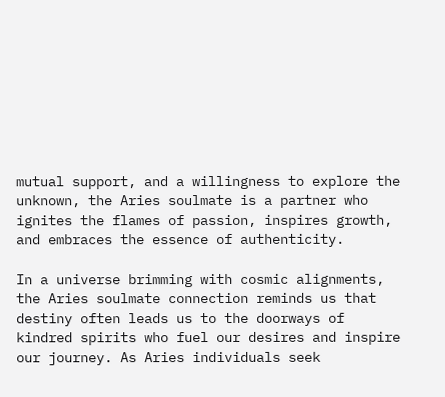mutual support, and a willingness to explore the unknown, the Aries soulmate is a partner who ignites the flames of passion, inspires growth, and embraces the essence of authenticity.

In a universe brimming with cosmic alignments, the Aries soulmate connection reminds us that destiny often leads us to the doorways of kindred spirits who fuel our desires and inspire our journey. As Aries individuals seek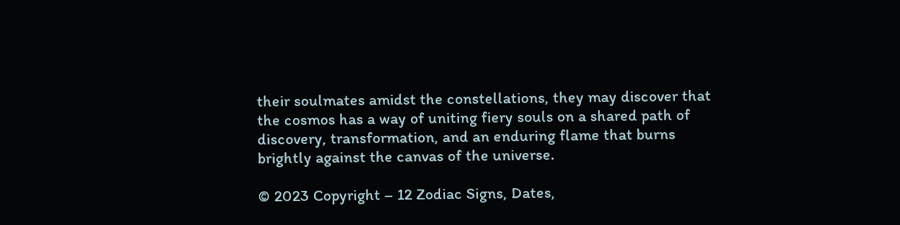their soulmates amidst the constellations, they may discover that the cosmos has a way of uniting fiery souls on a shared path of discovery, transformation, and an enduring flame that burns brightly against the canvas of the universe.

© 2023 Copyright – 12 Zodiac Signs, Dates,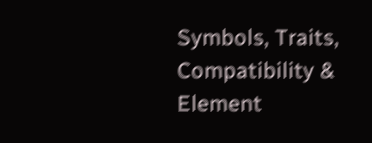Symbols, Traits, Compatibility & Element